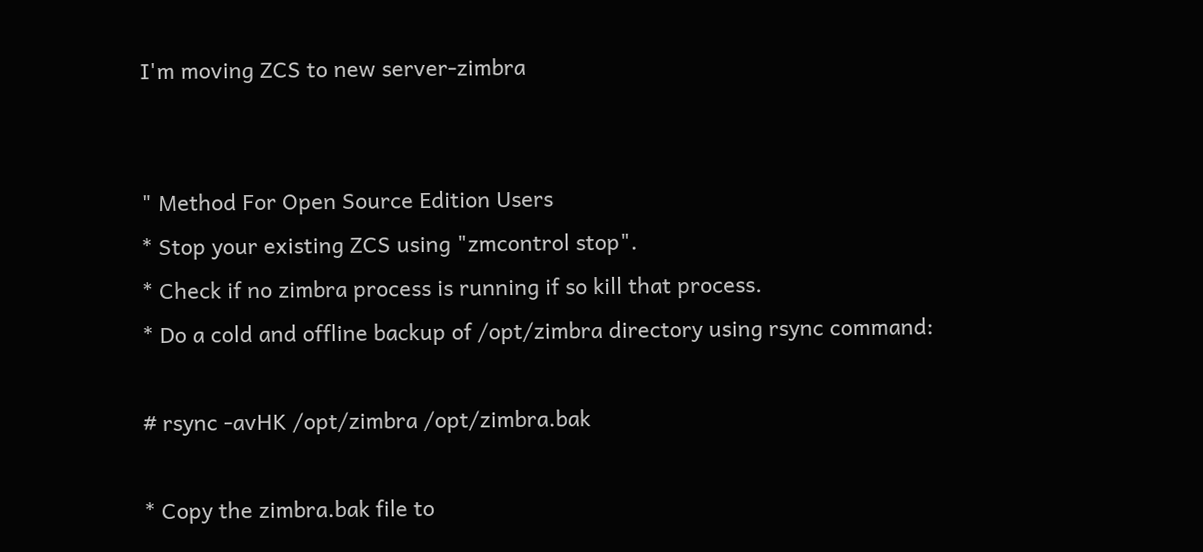I'm moving ZCS to new server-zimbra


" Method For Open Source Edition Users
* Stop your existing ZCS using "zmcontrol stop".
* Check if no zimbra process is running if so kill that process.
* Do a cold and offline backup of /opt/zimbra directory using rsync command:

# rsync -avHK /opt/zimbra /opt/zimbra.bak

* Copy the zimbra.bak file to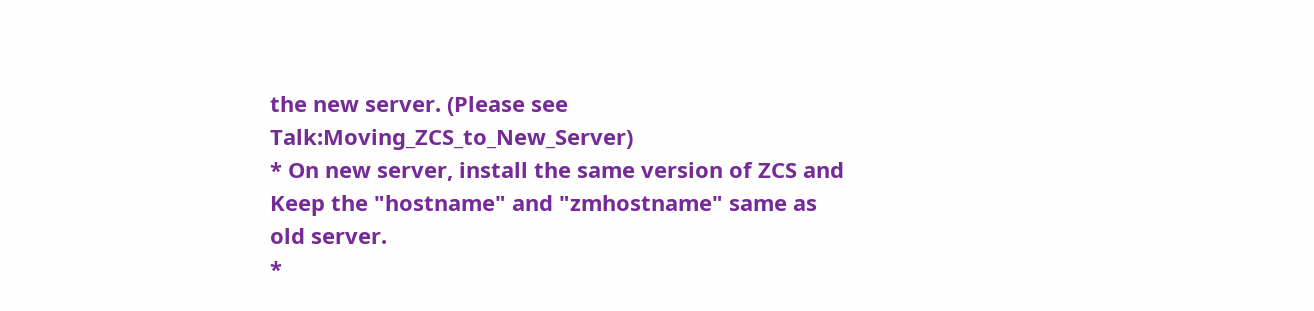the new server. (Please see Talk:Moving_ZCS_to_New_Server)
* On new server, install the same version of ZCS and Keep the "hostname" and "zmhostname" same as old server.
*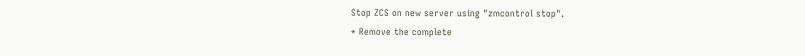Stop ZCS on new server using "zmcontrol stop".
* Remove the complete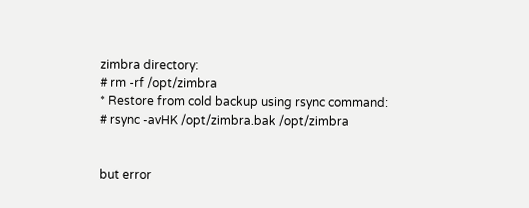zimbra directory:
# rm -rf /opt/zimbra
* Restore from cold backup using rsync command:
# rsync -avHK /opt/zimbra.bak /opt/zimbra


but error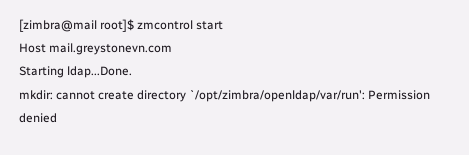[zimbra@mail root]$ zmcontrol start
Host mail.greystonevn.com
Starting ldap...Done.
mkdir: cannot create directory `/opt/zimbra/openldap/var/run': Permission denied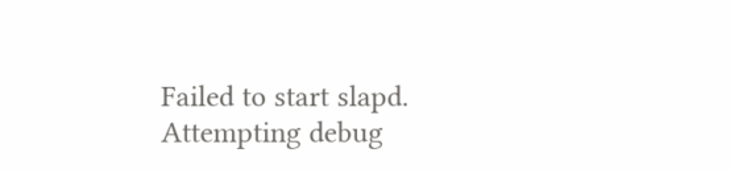Failed to start slapd. Attempting debug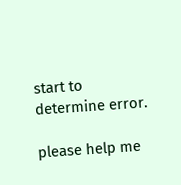start to determine error.

please help me